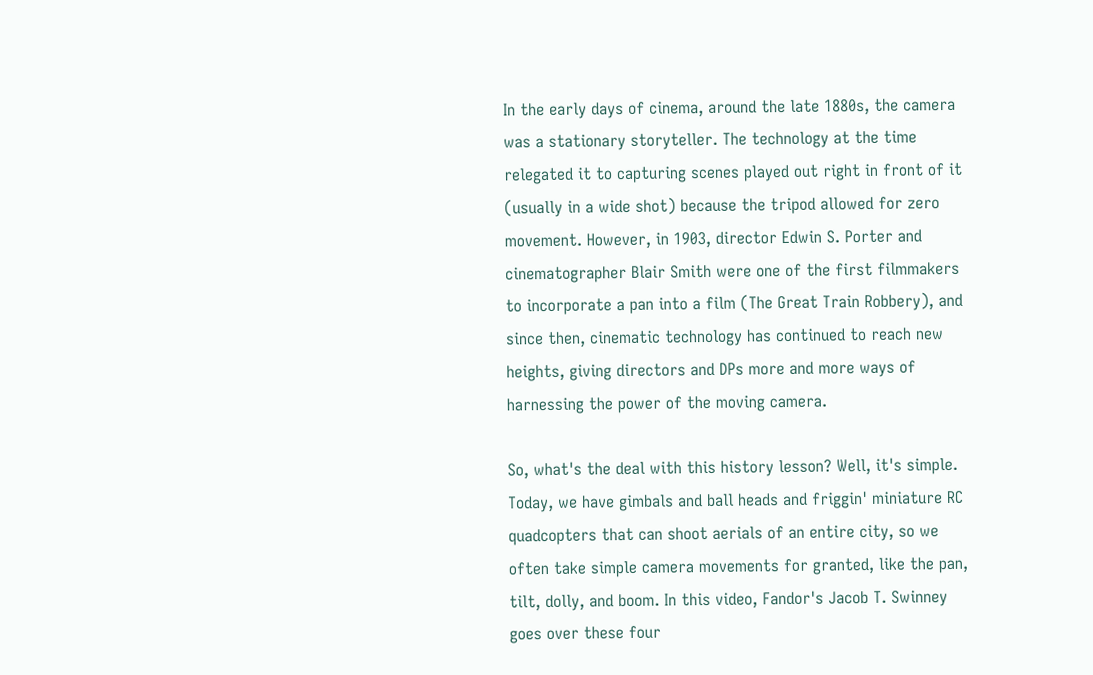In the early days of cinema, around the late 1880s, the camera was a stationary storyteller. The technology at the time relegated it to capturing scenes played out right in front of it (usually in a wide shot) because the tripod allowed for zero movement. However, in 1903, director Edwin S. Porter and cinematographer Blair Smith were one of the first filmmakers to incorporate a pan into a film (The Great Train Robbery), and since then, cinematic technology has continued to reach new heights, giving directors and DPs more and more ways of harnessing the power of the moving camera.

So, what's the deal with this history lesson? Well, it's simple. Today, we have gimbals and ball heads and friggin' miniature RC quadcopters that can shoot aerials of an entire city, so we often take simple camera movements for granted, like the pan, tilt, dolly, and boom. In this video, Fandor's Jacob T. Swinney goes over these four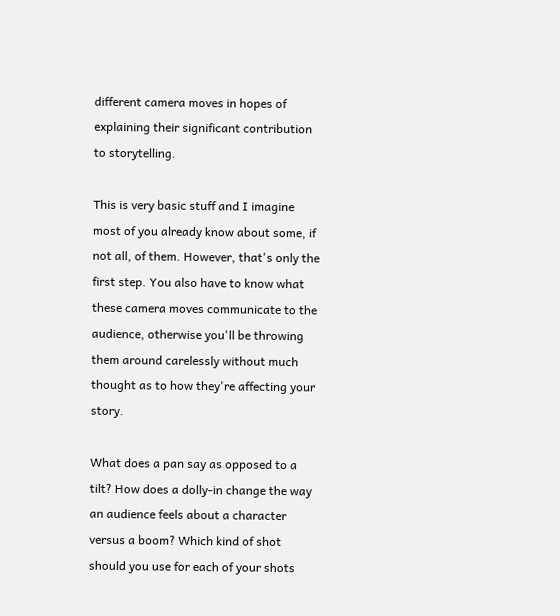different camera moves in hopes of explaining their significant contribution to storytelling.

This is very basic stuff and I imagine most of you already know about some, if not all, of them. However, that's only the first step. You also have to know what these camera moves communicate to the audience, otherwise you'll be throwing them around carelessly without much thought as to how they're affecting your story.

What does a pan say as opposed to a tilt? How does a dolly-in change the way an audience feels about a character versus a boom? Which kind of shot should you use for each of your shots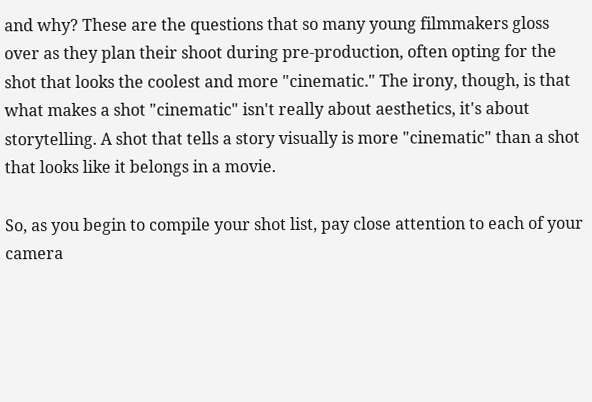and why? These are the questions that so many young filmmakers gloss over as they plan their shoot during pre-production, often opting for the shot that looks the coolest and more "cinematic." The irony, though, is that what makes a shot "cinematic" isn't really about aesthetics, it's about storytelling. A shot that tells a story visually is more "cinematic" than a shot that looks like it belongs in a movie.

So, as you begin to compile your shot list, pay close attention to each of your camera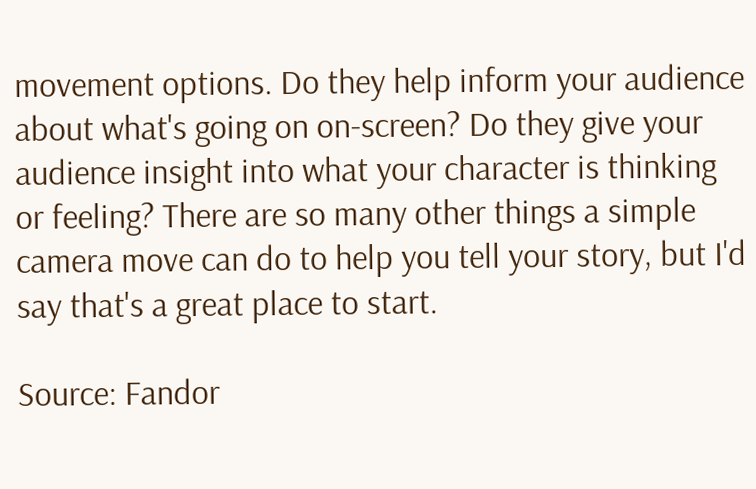movement options. Do they help inform your audience about what's going on on-screen? Do they give your audience insight into what your character is thinking or feeling? There are so many other things a simple camera move can do to help you tell your story, but I'd say that's a great place to start.

Source: Fandor